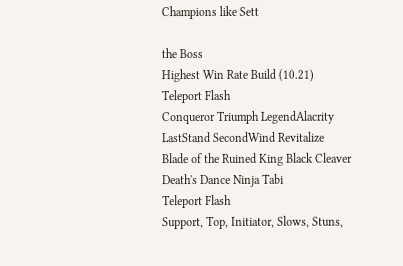Champions like Sett

the Boss
Highest Win Rate Build (10.21)
Teleport Flash
Conqueror Triumph LegendAlacrity LastStand SecondWind Revitalize
Blade of the Ruined King Black Cleaver Death's Dance Ninja Tabi
Teleport Flash
Support, Top, Initiator, Slows, Stuns,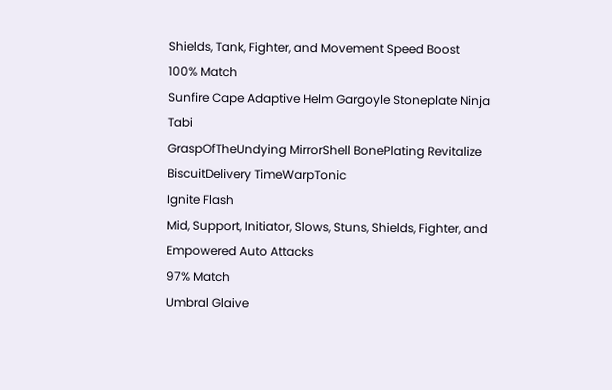Shields, Tank, Fighter, and Movement Speed Boost
100% Match
Sunfire Cape Adaptive Helm Gargoyle Stoneplate Ninja Tabi
GraspOfTheUndying MirrorShell BonePlating Revitalize BiscuitDelivery TimeWarpTonic
Ignite Flash
Mid, Support, Initiator, Slows, Stuns, Shields, Fighter, and Empowered Auto Attacks
97% Match
Umbral Glaive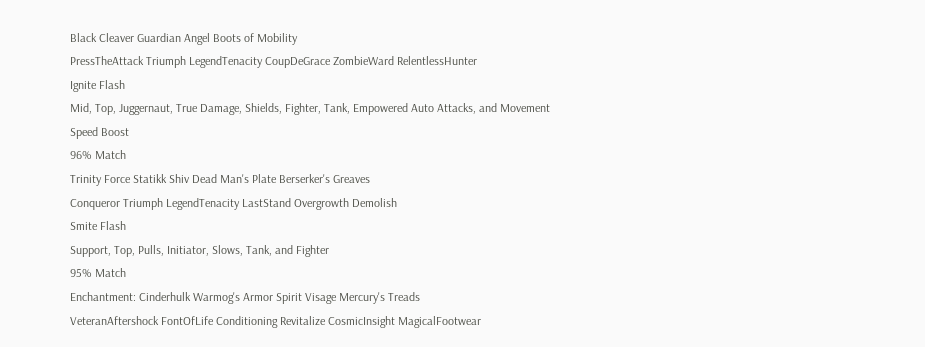Black Cleaver Guardian Angel Boots of Mobility
PressTheAttack Triumph LegendTenacity CoupDeGrace ZombieWard RelentlessHunter
Ignite Flash
Mid, Top, Juggernaut, True Damage, Shields, Fighter, Tank, Empowered Auto Attacks, and Movement Speed Boost
96% Match
Trinity Force Statikk Shiv Dead Man's Plate Berserker's Greaves
Conqueror Triumph LegendTenacity LastStand Overgrowth Demolish
Smite Flash
Support, Top, Pulls, Initiator, Slows, Tank, and Fighter
95% Match
Enchantment: Cinderhulk Warmog's Armor Spirit Visage Mercury's Treads
VeteranAftershock FontOfLife Conditioning Revitalize CosmicInsight MagicalFootwear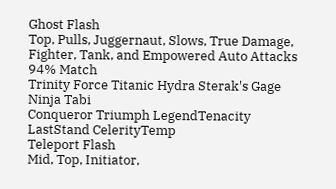Ghost Flash
Top, Pulls, Juggernaut, Slows, True Damage, Fighter, Tank, and Empowered Auto Attacks
94% Match
Trinity Force Titanic Hydra Sterak's Gage Ninja Tabi
Conqueror Triumph LegendTenacity LastStand CelerityTemp
Teleport Flash
Mid, Top, Initiator,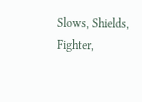Slows, Shields, Fighter,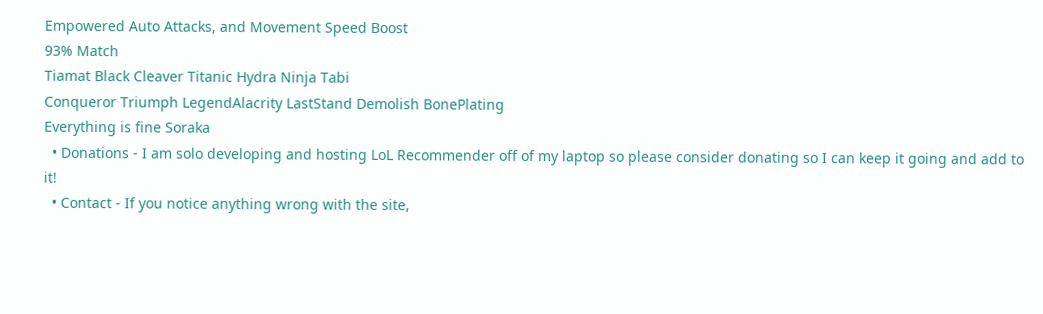Empowered Auto Attacks, and Movement Speed Boost
93% Match
Tiamat Black Cleaver Titanic Hydra Ninja Tabi
Conqueror Triumph LegendAlacrity LastStand Demolish BonePlating
Everything is fine Soraka
  • Donations - I am solo developing and hosting LoL Recommender off of my laptop so please consider donating so I can keep it going and add to it!
  • Contact - If you notice anything wrong with the site,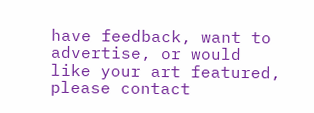have feedback, want to advertise, or would like your art featured, please contact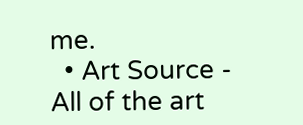me.
  • Art Source - All of the art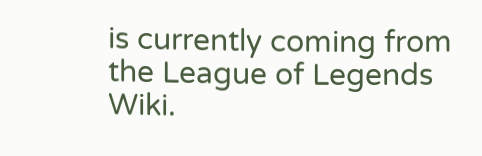is currently coming from the League of Legends Wiki.